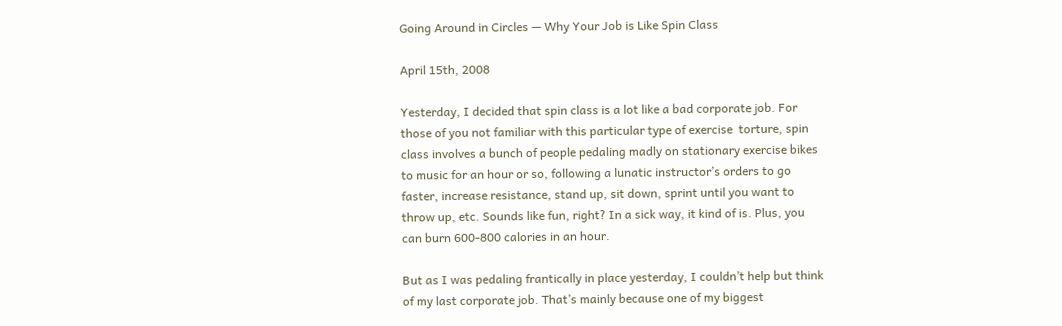Going Around in Circles — Why Your Job is Like Spin Class

April 15th, 2008

Yesterday, I decided that spin class is a lot like a bad corporate job. For those of you not familiar with this particular type of exercise  torture, spin class involves a bunch of people pedaling madly on stationary exercise bikes to music for an hour or so, following a lunatic instructor’s orders to go faster, increase resistance, stand up, sit down, sprint until you want to throw up, etc. Sounds like fun, right? In a sick way, it kind of is. Plus, you can burn 600-800 calories in an hour.

But as I was pedaling frantically in place yesterday, I couldn’t help but think of my last corporate job. That’s mainly because one of my biggest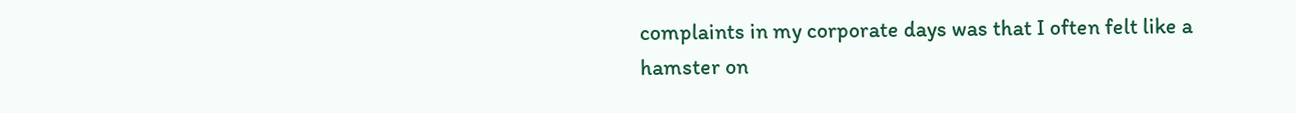complaints in my corporate days was that I often felt like a hamster on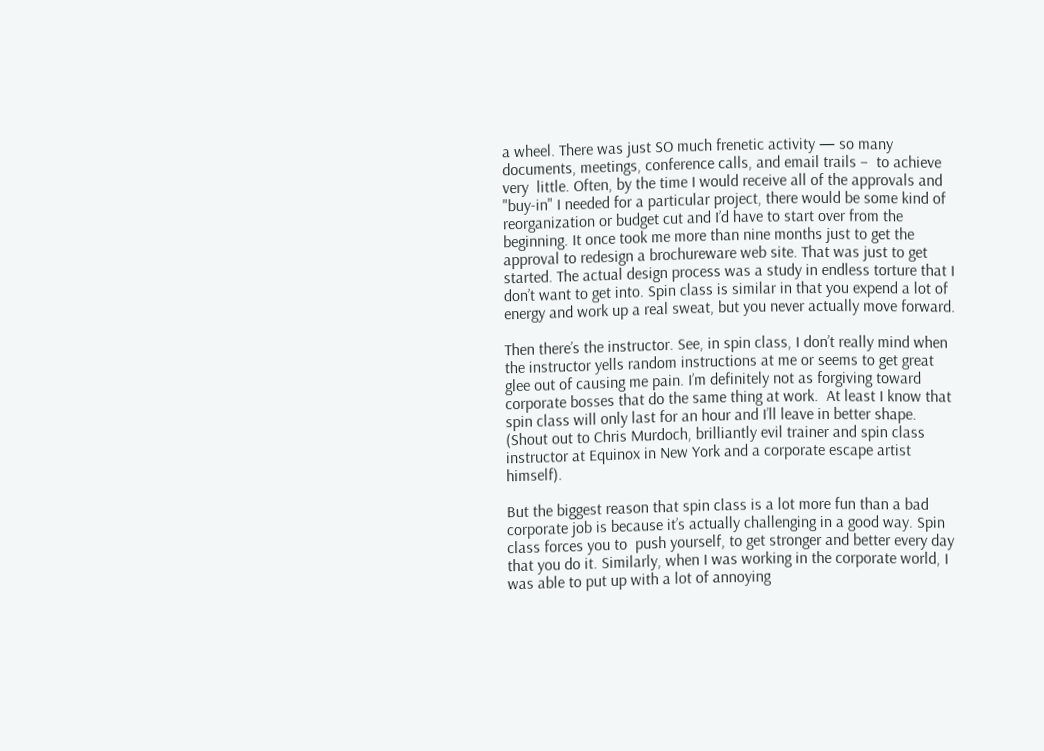a wheel. There was just SO much frenetic activity — so many documents, meetings, conference calls, and email trails –  to achieve very  little. Often, by the time I would receive all of the approvals and "buy-in" I needed for a particular project, there would be some kind of reorganization or budget cut and I’d have to start over from the beginning. It once took me more than nine months just to get the approval to redesign a brochureware web site. That was just to get started. The actual design process was a study in endless torture that I don’t want to get into. Spin class is similar in that you expend a lot of energy and work up a real sweat, but you never actually move forward.

Then there’s the instructor. See, in spin class, I don’t really mind when the instructor yells random instructions at me or seems to get great glee out of causing me pain. I’m definitely not as forgiving toward corporate bosses that do the same thing at work.  At least I know that spin class will only last for an hour and I’ll leave in better shape. (Shout out to Chris Murdoch, brilliantly evil trainer and spin class instructor at Equinox in New York and a corporate escape artist himself).

But the biggest reason that spin class is a lot more fun than a bad corporate job is because it’s actually challenging in a good way. Spin class forces you to  push yourself, to get stronger and better every day that you do it. Similarly, when I was working in the corporate world, I was able to put up with a lot of annoying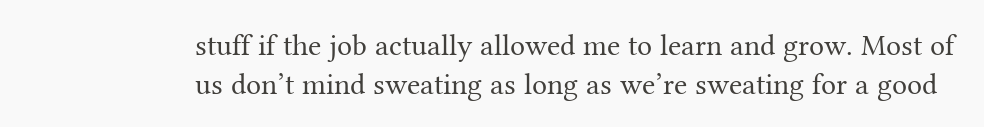stuff if the job actually allowed me to learn and grow. Most of us don’t mind sweating as long as we’re sweating for a good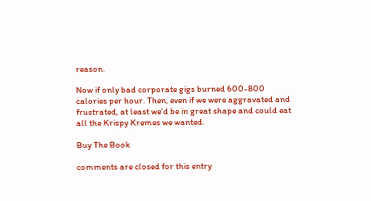reason.

Now if only bad corporate gigs burned 600-800 calories per hour. Then, even if we were aggravated and frustrated, at least we’d be in great shape and could eat all the Krispy Kremes we wanted.

Buy The Book

comments are closed for this entry